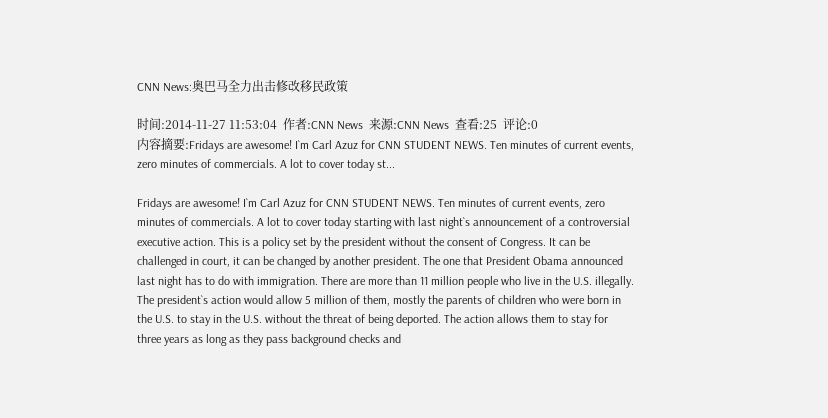CNN News:奥巴马全力出击修改移民政策

时间:2014-11-27 11:53:04  作者:CNN News  来源:CNN News  查看:25  评论:0
内容摘要:Fridays are awesome! I`m Carl Azuz for CNN STUDENT NEWS. Ten minutes of current events, zero minutes of commercials. A lot to cover today st...

Fridays are awesome! I`m Carl Azuz for CNN STUDENT NEWS. Ten minutes of current events, zero minutes of commercials. A lot to cover today starting with last night`s announcement of a controversial executive action. This is a policy set by the president without the consent of Congress. It can be challenged in court, it can be changed by another president. The one that President Obama announced last night has to do with immigration. There are more than 11 million people who live in the U.S. illegally. The president`s action would allow 5 million of them, mostly the parents of children who were born in the U.S. to stay in the U.S. without the threat of being deported. The action allows them to stay for three years as long as they pass background checks and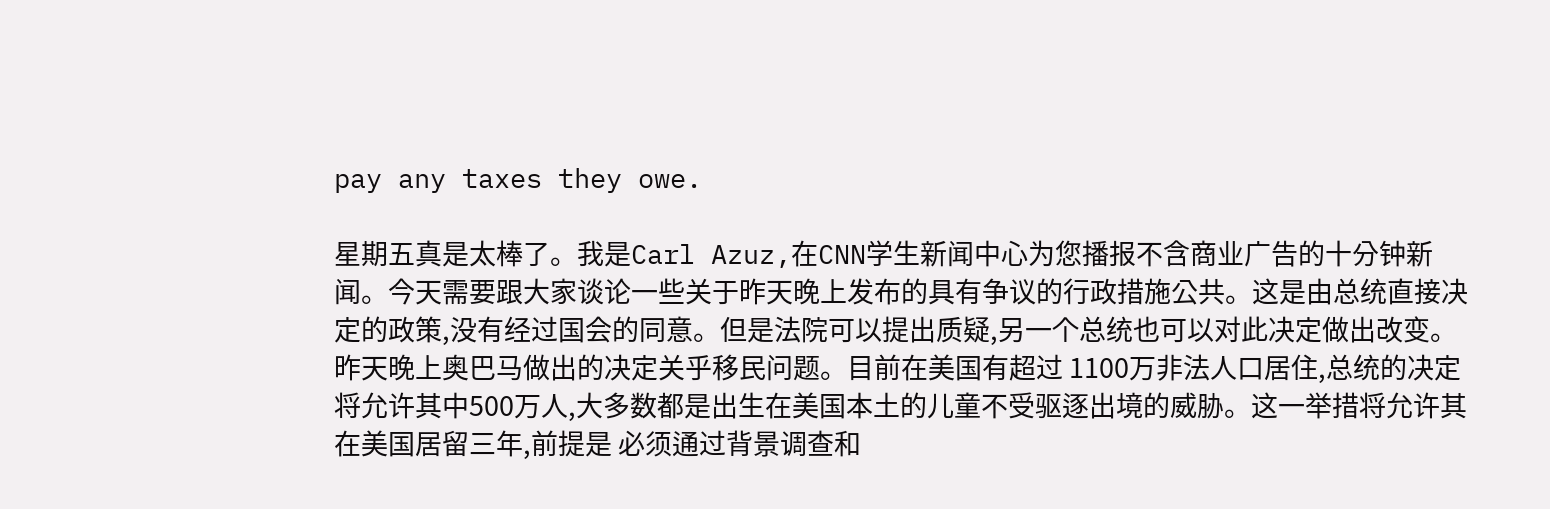pay any taxes they owe.

星期五真是太棒了。我是Carl Azuz,在CNN学生新闻中心为您播报不含商业广告的十分钟新闻。今天需要跟大家谈论一些关于昨天晚上发布的具有争议的行政措施公共。这是由总统直接决 定的政策,没有经过国会的同意。但是法院可以提出质疑,另一个总统也可以对此决定做出改变。昨天晚上奥巴马做出的决定关乎移民问题。目前在美国有超过 1100万非法人口居住,总统的决定将允许其中500万人,大多数都是出生在美国本土的儿童不受驱逐出境的威胁。这一举措将允许其在美国居留三年,前提是 必须通过背景调查和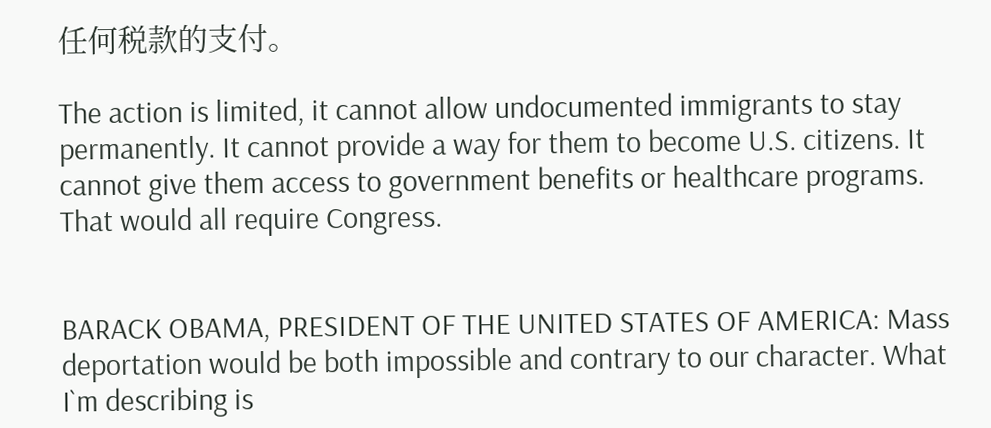任何税款的支付。

The action is limited, it cannot allow undocumented immigrants to stay permanently. It cannot provide a way for them to become U.S. citizens. It cannot give them access to government benefits or healthcare programs. That would all require Congress.


BARACK OBAMA, PRESIDENT OF THE UNITED STATES OF AMERICA: Mass deportation would be both impossible and contrary to our character. What I`m describing is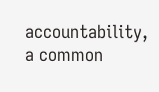accountability, a common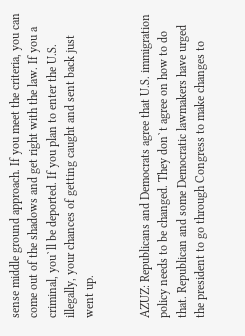sense middle ground approach. If you meet the criteria, you can come out of the shadows and get right with the law. If you a criminal, you`ll be deported. If you plan to enter the U.S. illegally, your chances of getting caught and sent back just went up.


AZUZ: Republicans and Democrats agree that U.S. immigration policy needs to be changed. They don`t agree on how to do that. Republican and some Democratic lawmakers have urged the president to go through Congress to make changes to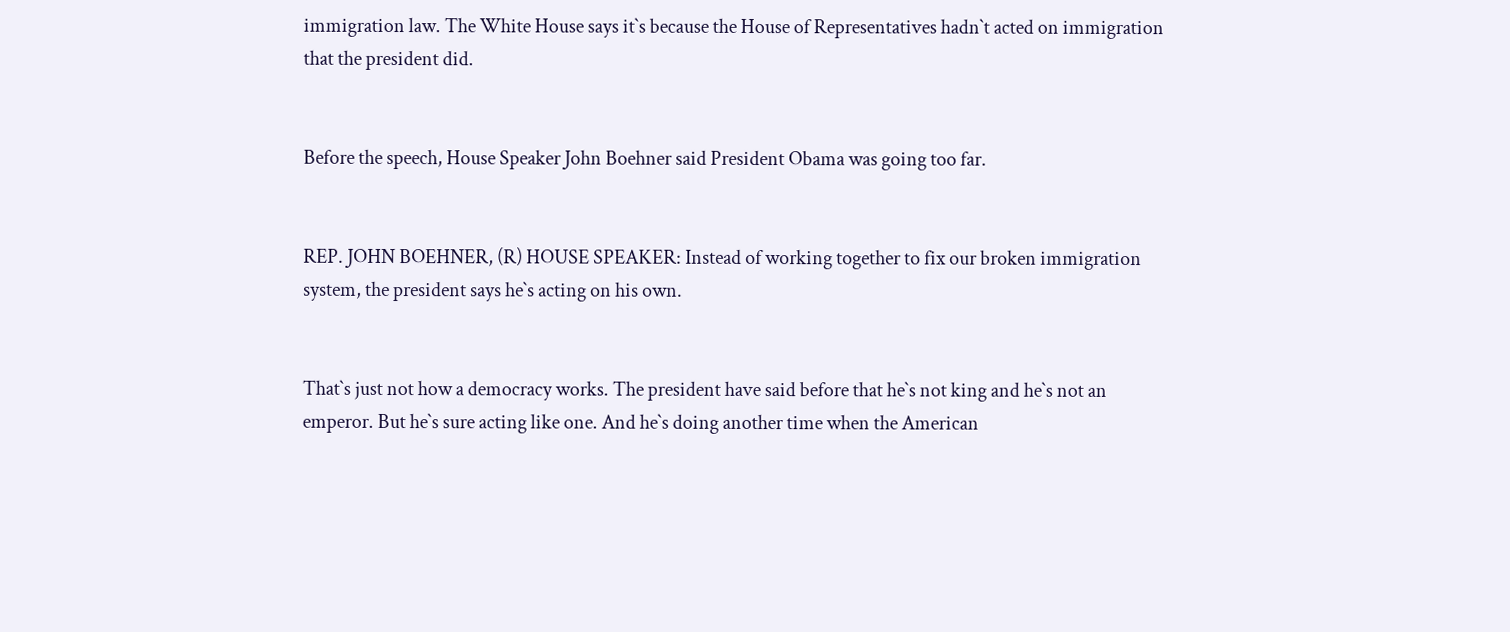immigration law. The White House says it`s because the House of Representatives hadn`t acted on immigration that the president did.


Before the speech, House Speaker John Boehner said President Obama was going too far.


REP. JOHN BOEHNER, (R) HOUSE SPEAKER: Instead of working together to fix our broken immigration system, the president says he`s acting on his own.


That`s just not how a democracy works. The president have said before that he`s not king and he`s not an emperor. But he`s sure acting like one. And he`s doing another time when the American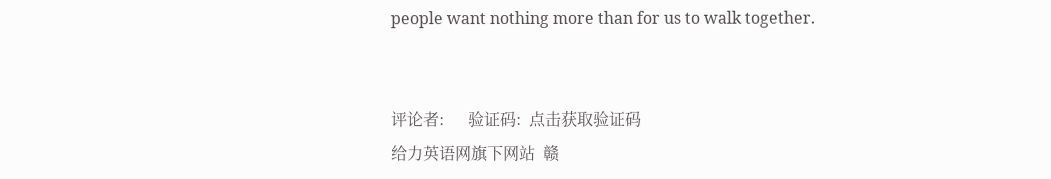people want nothing more than for us to walk together.


评论者:      验证码:  点击获取验证码
给力英语网旗下网站  赣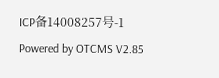ICP备14008257号-1
Powered by OTCMS V2.85